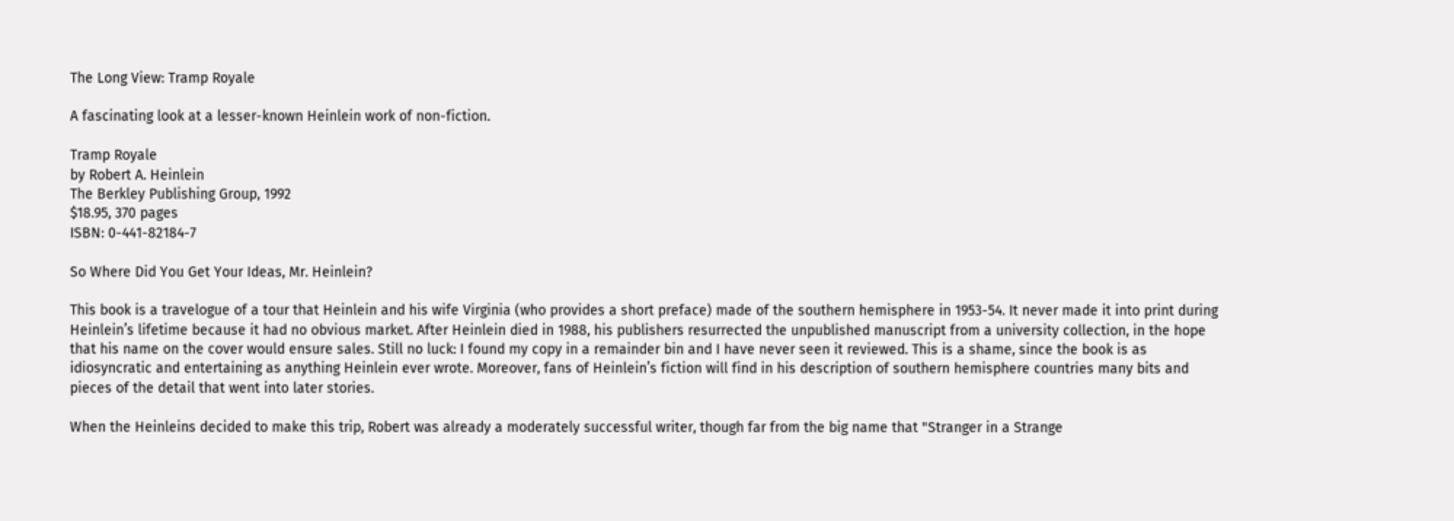The Long View: Tramp Royale

A fascinating look at a lesser-known Heinlein work of non-fiction.

Tramp Royale
by Robert A. Heinlein
The Berkley Publishing Group, 1992
$18.95, 370 pages
ISBN: 0-441-82184-7

So Where Did You Get Your Ideas, Mr. Heinlein?

This book is a travelogue of a tour that Heinlein and his wife Virginia (who provides a short preface) made of the southern hemisphere in 1953-54. It never made it into print during Heinlein’s lifetime because it had no obvious market. After Heinlein died in 1988, his publishers resurrected the unpublished manuscript from a university collection, in the hope that his name on the cover would ensure sales. Still no luck: I found my copy in a remainder bin and I have never seen it reviewed. This is a shame, since the book is as idiosyncratic and entertaining as anything Heinlein ever wrote. Moreover, fans of Heinlein’s fiction will find in his description of southern hemisphere countries many bits and pieces of the detail that went into later stories.

When the Heinleins decided to make this trip, Robert was already a moderately successful writer, though far from the big name that "Stranger in a Strange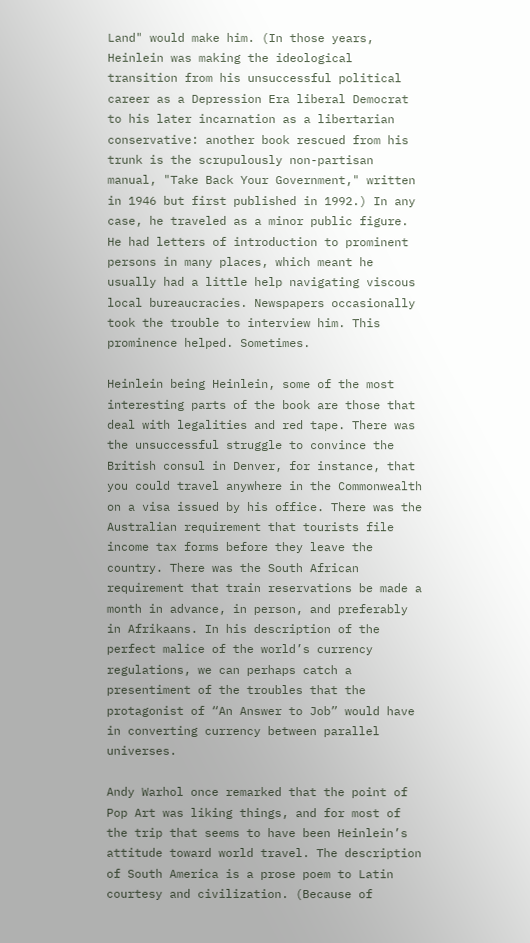Land" would make him. (In those years, Heinlein was making the ideological transition from his unsuccessful political career as a Depression Era liberal Democrat to his later incarnation as a libertarian conservative: another book rescued from his trunk is the scrupulously non-partisan manual, "Take Back Your Government," written in 1946 but first published in 1992.) In any case, he traveled as a minor public figure. He had letters of introduction to prominent persons in many places, which meant he usually had a little help navigating viscous local bureaucracies. Newspapers occasionally took the trouble to interview him. This prominence helped. Sometimes.

Heinlein being Heinlein, some of the most interesting parts of the book are those that deal with legalities and red tape. There was the unsuccessful struggle to convince the British consul in Denver, for instance, that you could travel anywhere in the Commonwealth on a visa issued by his office. There was the Australian requirement that tourists file income tax forms before they leave the country. There was the South African requirement that train reservations be made a month in advance, in person, and preferably in Afrikaans. In his description of the perfect malice of the world’s currency regulations, we can perhaps catch a presentiment of the troubles that the protagonist of “An Answer to Job” would have in converting currency between parallel universes.

Andy Warhol once remarked that the point of Pop Art was liking things, and for most of the trip that seems to have been Heinlein’s attitude toward world travel. The description of South America is a prose poem to Latin courtesy and civilization. (Because of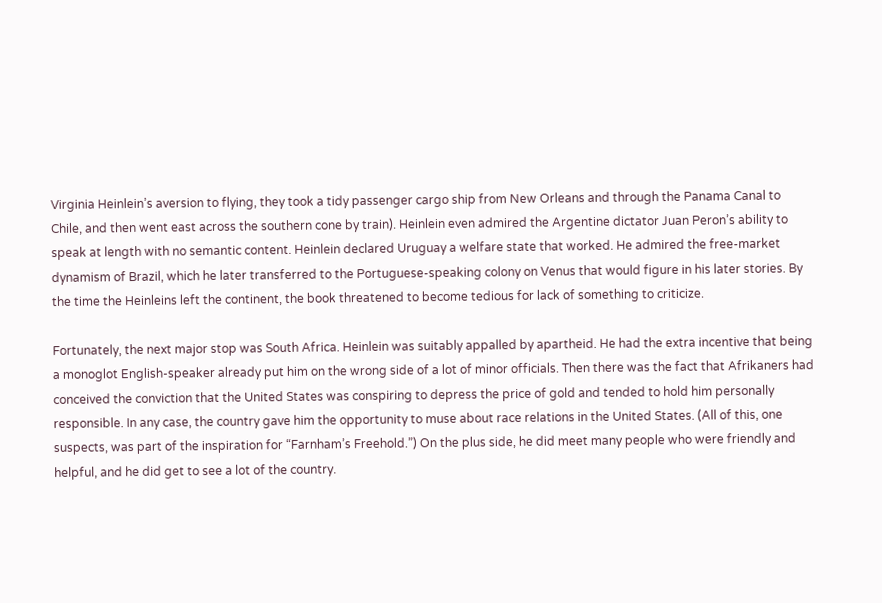Virginia Heinlein’s aversion to flying, they took a tidy passenger cargo ship from New Orleans and through the Panama Canal to Chile, and then went east across the southern cone by train). Heinlein even admired the Argentine dictator Juan Peron’s ability to speak at length with no semantic content. Heinlein declared Uruguay a welfare state that worked. He admired the free-market dynamism of Brazil, which he later transferred to the Portuguese-speaking colony on Venus that would figure in his later stories. By the time the Heinleins left the continent, the book threatened to become tedious for lack of something to criticize.

Fortunately, the next major stop was South Africa. Heinlein was suitably appalled by apartheid. He had the extra incentive that being a monoglot English-speaker already put him on the wrong side of a lot of minor officials. Then there was the fact that Afrikaners had conceived the conviction that the United States was conspiring to depress the price of gold and tended to hold him personally responsible. In any case, the country gave him the opportunity to muse about race relations in the United States. (All of this, one suspects, was part of the inspiration for “Farnham’s Freehold.”) On the plus side, he did meet many people who were friendly and helpful, and he did get to see a lot of the country.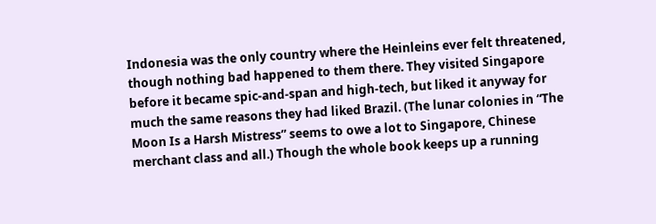Indonesia was the only country where the Heinleins ever felt threatened, though nothing bad happened to them there. They visited Singapore before it became spic-and-span and high-tech, but liked it anyway for much the same reasons they had liked Brazil. (The lunar colonies in “The Moon Is a Harsh Mistress” seems to owe a lot to Singapore, Chinese merchant class and all.) Though the whole book keeps up a running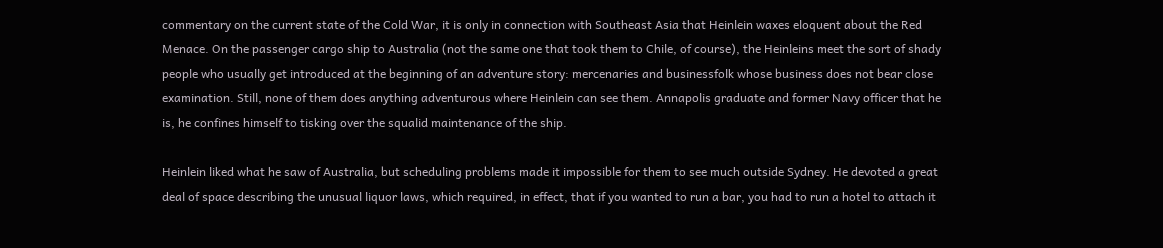commentary on the current state of the Cold War, it is only in connection with Southeast Asia that Heinlein waxes eloquent about the Red Menace. On the passenger cargo ship to Australia (not the same one that took them to Chile, of course), the Heinleins meet the sort of shady people who usually get introduced at the beginning of an adventure story: mercenaries and businessfolk whose business does not bear close examination. Still, none of them does anything adventurous where Heinlein can see them. Annapolis graduate and former Navy officer that he is, he confines himself to tisking over the squalid maintenance of the ship.

Heinlein liked what he saw of Australia, but scheduling problems made it impossible for them to see much outside Sydney. He devoted a great deal of space describing the unusual liquor laws, which required, in effect, that if you wanted to run a bar, you had to run a hotel to attach it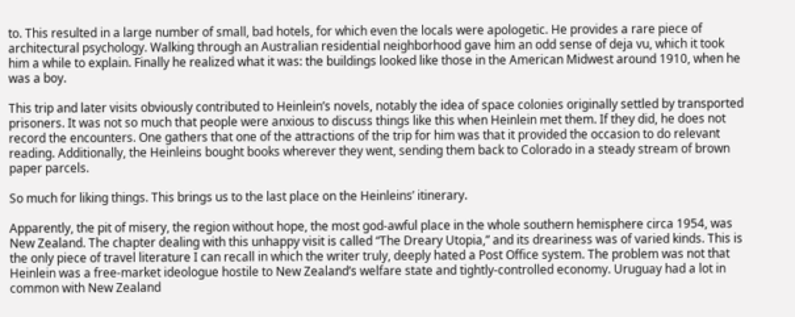to. This resulted in a large number of small, bad hotels, for which even the locals were apologetic. He provides a rare piece of architectural psychology. Walking through an Australian residential neighborhood gave him an odd sense of deja vu, which it took him a while to explain. Finally he realized what it was: the buildings looked like those in the American Midwest around 1910, when he was a boy.

This trip and later visits obviously contributed to Heinlein’s novels, notably the idea of space colonies originally settled by transported prisoners. It was not so much that people were anxious to discuss things like this when Heinlein met them. If they did, he does not record the encounters. One gathers that one of the attractions of the trip for him was that it provided the occasion to do relevant reading. Additionally, the Heinleins bought books wherever they went, sending them back to Colorado in a steady stream of brown paper parcels.

So much for liking things. This brings us to the last place on the Heinleins’ itinerary.

Apparently, the pit of misery, the region without hope, the most god-awful place in the whole southern hemisphere circa 1954, was New Zealand. The chapter dealing with this unhappy visit is called “The Dreary Utopia,” and its dreariness was of varied kinds. This is the only piece of travel literature I can recall in which the writer truly, deeply hated a Post Office system. The problem was not that Heinlein was a free-market ideologue hostile to New Zealand’s welfare state and tightly-controlled economy. Uruguay had a lot in common with New Zealand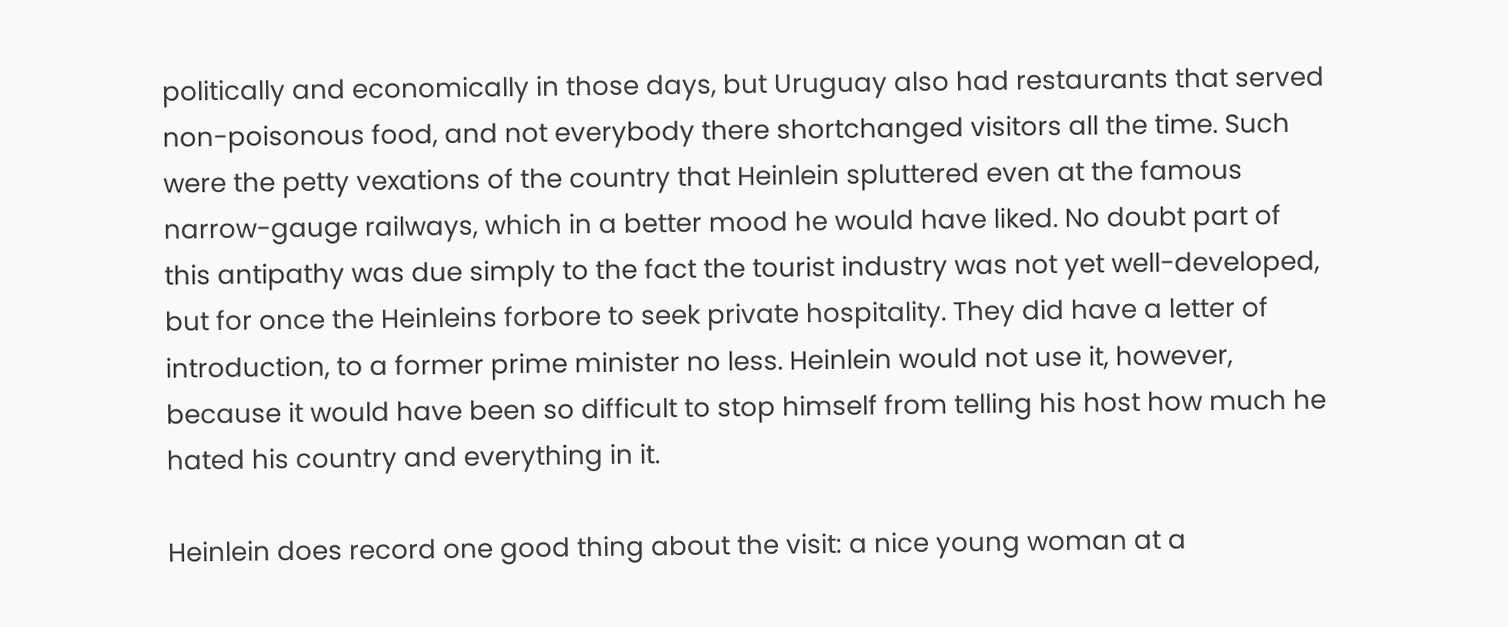politically and economically in those days, but Uruguay also had restaurants that served non-poisonous food, and not everybody there shortchanged visitors all the time. Such were the petty vexations of the country that Heinlein spluttered even at the famous narrow-gauge railways, which in a better mood he would have liked. No doubt part of this antipathy was due simply to the fact the tourist industry was not yet well-developed, but for once the Heinleins forbore to seek private hospitality. They did have a letter of introduction, to a former prime minister no less. Heinlein would not use it, however, because it would have been so difficult to stop himself from telling his host how much he hated his country and everything in it.

Heinlein does record one good thing about the visit: a nice young woman at a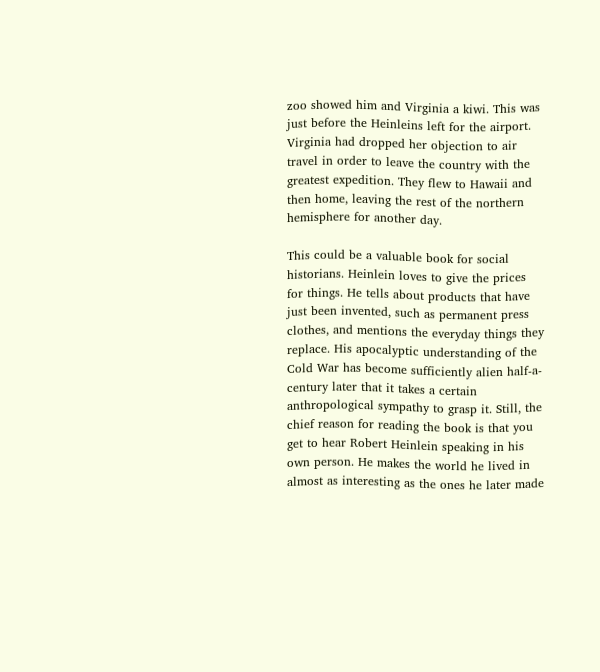zoo showed him and Virginia a kiwi. This was just before the Heinleins left for the airport. Virginia had dropped her objection to air travel in order to leave the country with the greatest expedition. They flew to Hawaii and then home, leaving the rest of the northern hemisphere for another day.

This could be a valuable book for social historians. Heinlein loves to give the prices for things. He tells about products that have just been invented, such as permanent press clothes, and mentions the everyday things they replace. His apocalyptic understanding of the Cold War has become sufficiently alien half-a-century later that it takes a certain anthropological sympathy to grasp it. Still, the chief reason for reading the book is that you get to hear Robert Heinlein speaking in his own person. He makes the world he lived in almost as interesting as the ones he later made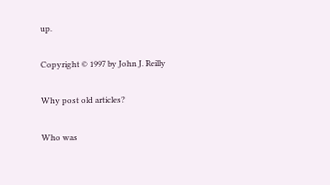up.

Copyright © 1997 by John J. Reilly

Why post old articles?

Who was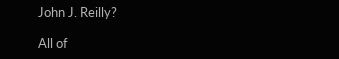John J. Reilly?

All of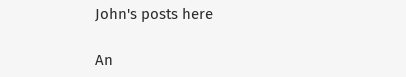John's posts here

An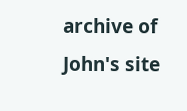archive of John's site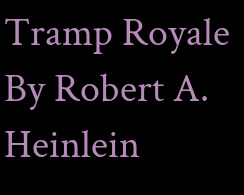Tramp Royale By Robert A. Heinlein